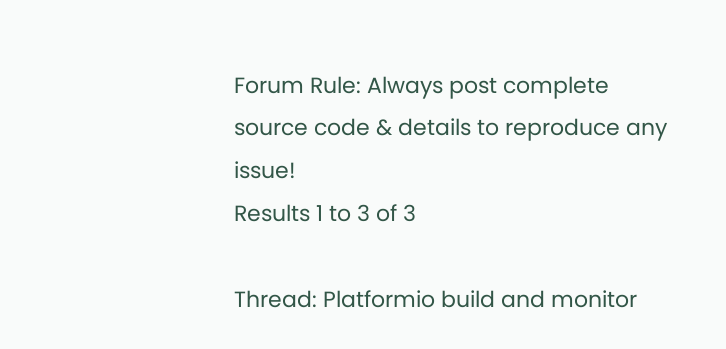Forum Rule: Always post complete source code & details to reproduce any issue!
Results 1 to 3 of 3

Thread: Platformio build and monitor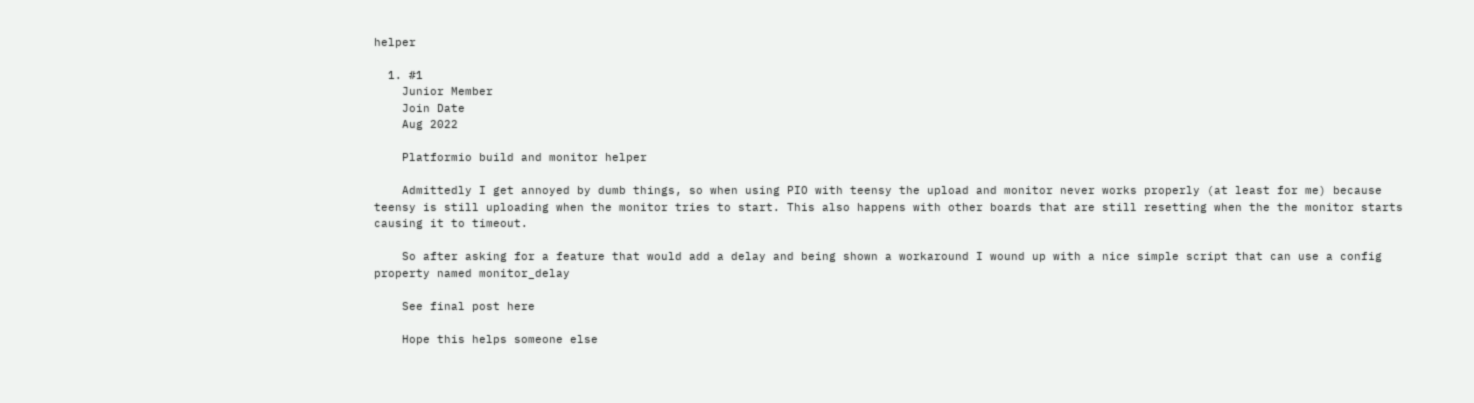helper

  1. #1
    Junior Member
    Join Date
    Aug 2022

    Platformio build and monitor helper

    Admittedly I get annoyed by dumb things, so when using PIO with teensy the upload and monitor never works properly (at least for me) because teensy is still uploading when the monitor tries to start. This also happens with other boards that are still resetting when the the monitor starts causing it to timeout.

    So after asking for a feature that would add a delay and being shown a workaround I wound up with a nice simple script that can use a config property named monitor_delay

    See final post here

    Hope this helps someone else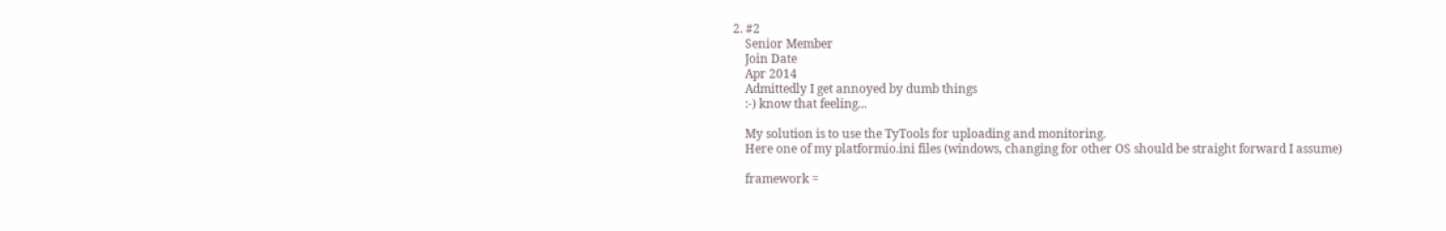2. #2
    Senior Member
    Join Date
    Apr 2014
    Admittedly I get annoyed by dumb things
    :-) know that feeling...

    My solution is to use the TyTools for uploading and monitoring.
    Here one of my platformio.ini files (windows, changing for other OS should be straight forward I assume)

    framework =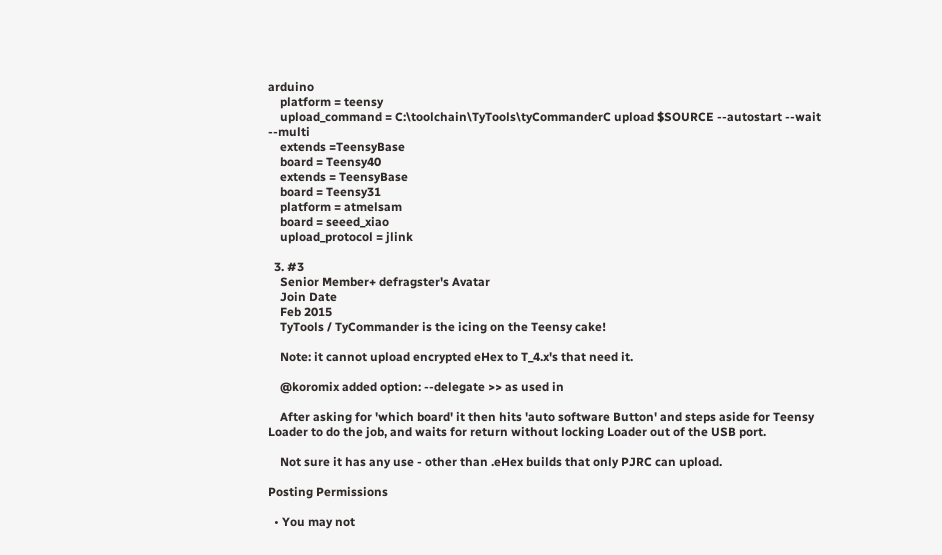arduino
    platform = teensy
    upload_command = C:\toolchain\TyTools\tyCommanderC upload $SOURCE --autostart --wait --multi
    extends =TeensyBase
    board = Teensy40
    extends = TeensyBase
    board = Teensy31
    platform = atmelsam
    board = seeed_xiao
    upload_protocol = jlink

  3. #3
    Senior Member+ defragster's Avatar
    Join Date
    Feb 2015
    TyTools / TyCommander is the icing on the Teensy cake!

    Note: it cannot upload encrypted eHex to T_4.x's that need it.

    @koromix added option: --delegate >> as used in

    After asking for 'which board' it then hits 'auto software Button' and steps aside for Teensy Loader to do the job, and waits for return without locking Loader out of the USB port.

    Not sure it has any use - other than .eHex builds that only PJRC can upload.

Posting Permissions

  • You may not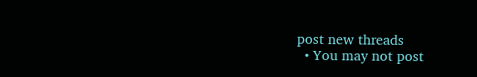post new threads
  • You may not post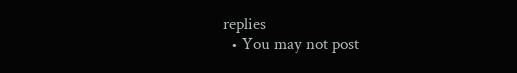replies
  • You may not post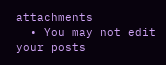attachments
  • You may not edit your posts